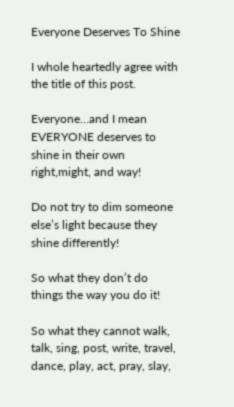Everyone Deserves To Shine

I whole heartedly agree with the title of this post.

Everyone…and I mean EVERYONE deserves to shine in their own right,might, and way!

Do not try to dim someone else’s light because they shine differently!

So what they don’t do things the way you do it!

So what they cannot walk, talk, sing, post, write, travel, dance, play, act, pray, slay,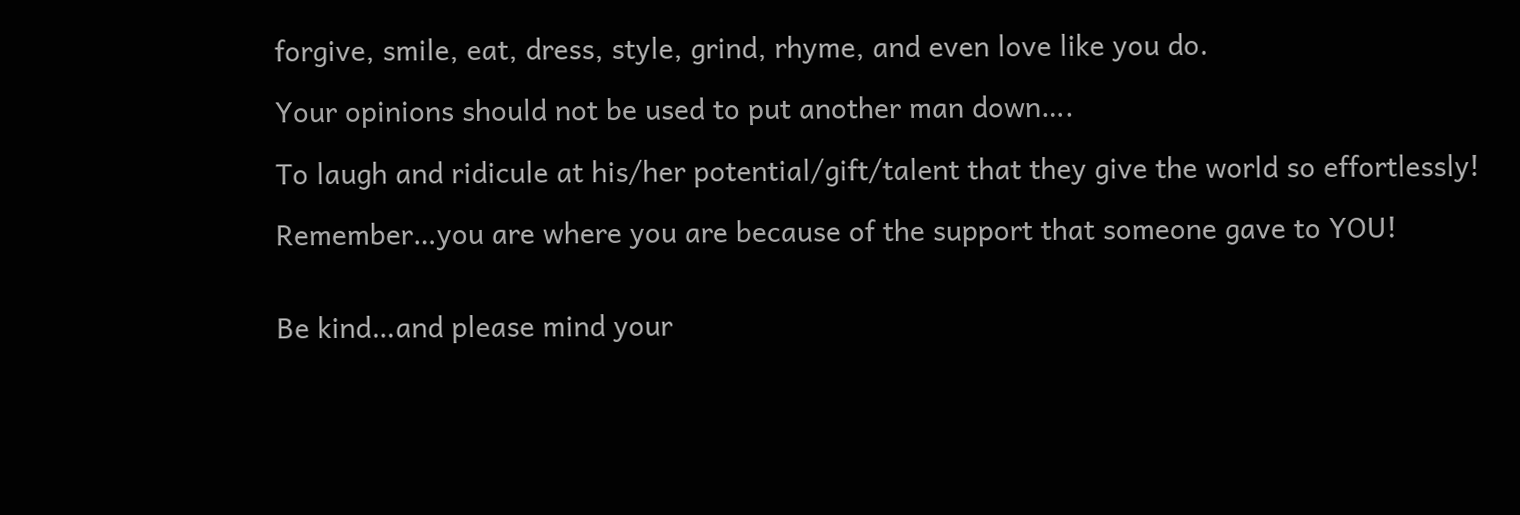forgive, smile, eat, dress, style, grind, rhyme, and even love like you do.

Your opinions should not be used to put another man down….

To laugh and ridicule at his/her potential/gift/talent that they give the world so effortlessly!

Remember…you are where you are because of the support that someone gave to YOU!


Be kind…and please mind your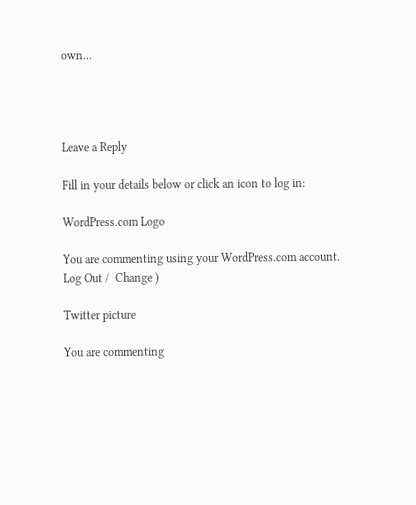own…




Leave a Reply

Fill in your details below or click an icon to log in:

WordPress.com Logo

You are commenting using your WordPress.com account. Log Out /  Change )

Twitter picture

You are commenting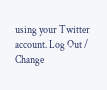using your Twitter account. Log Out /  Change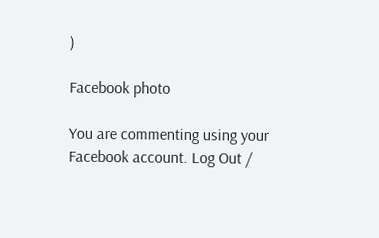)

Facebook photo

You are commenting using your Facebook account. Log Out /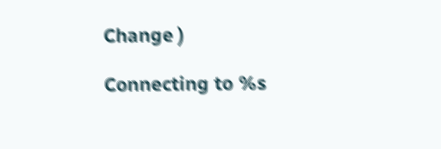Change )

Connecting to %s